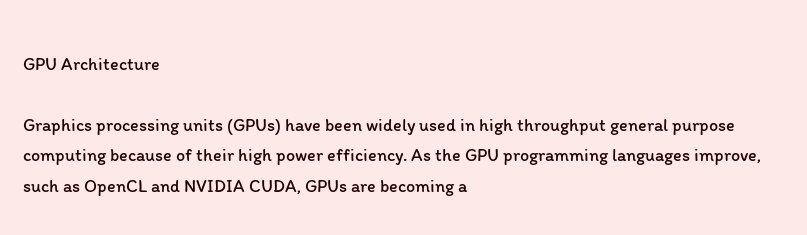GPU Architecture

Graphics processing units (GPUs) have been widely used in high throughput general purpose computing because of their high power efficiency. As the GPU programming languages improve, such as OpenCL and NVIDIA CUDA, GPUs are becoming a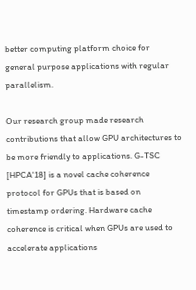better computing platform choice for general purpose applications with regular parallelism.

Our research group made research contributions that allow GPU architectures to be more friendly to applications. G-TSC [HPCA'18] is a novel cache coherence protocol for GPUs that is based on timestamp ordering. Hardware cache coherence is critical when GPUs are used to accelerate applications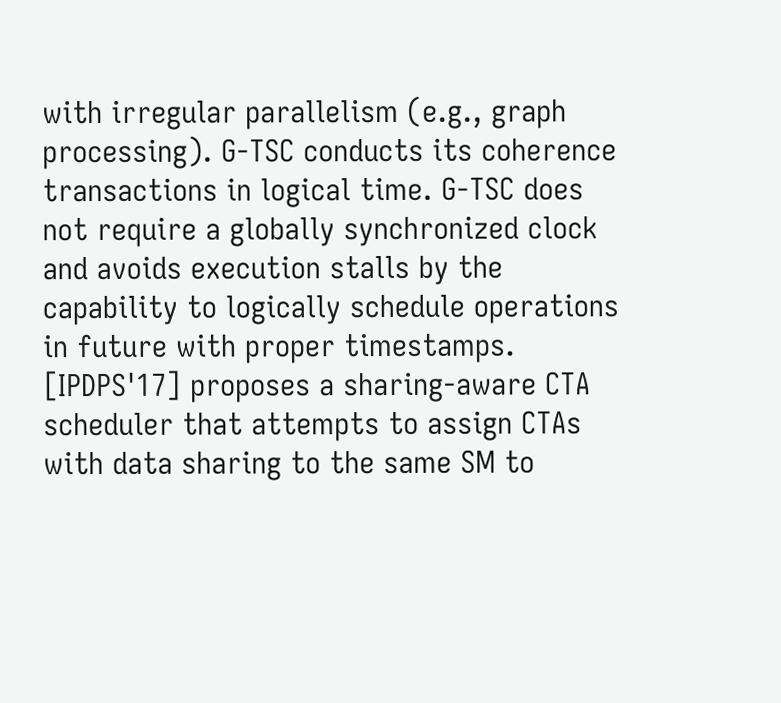with irregular parallelism (e.g., graph processing). G-TSC conducts its coherence transactions in logical time. G-TSC does not require a globally synchronized clock and avoids execution stalls by the capability to logically schedule operations in future with proper timestamps. [IPDPS'17] proposes a sharing-aware CTA scheduler that attempts to assign CTAs with data sharing to the same SM to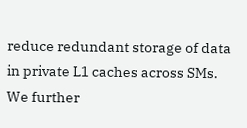reduce redundant storage of data in private L1 caches across SMs. We further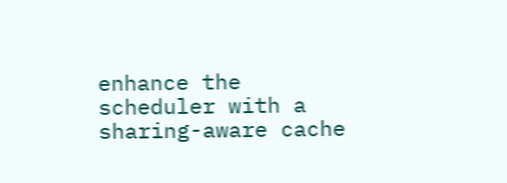enhance the scheduler with a sharing-aware cache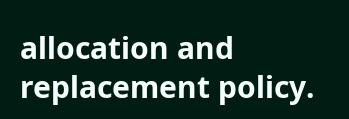allocation and replacement policy.